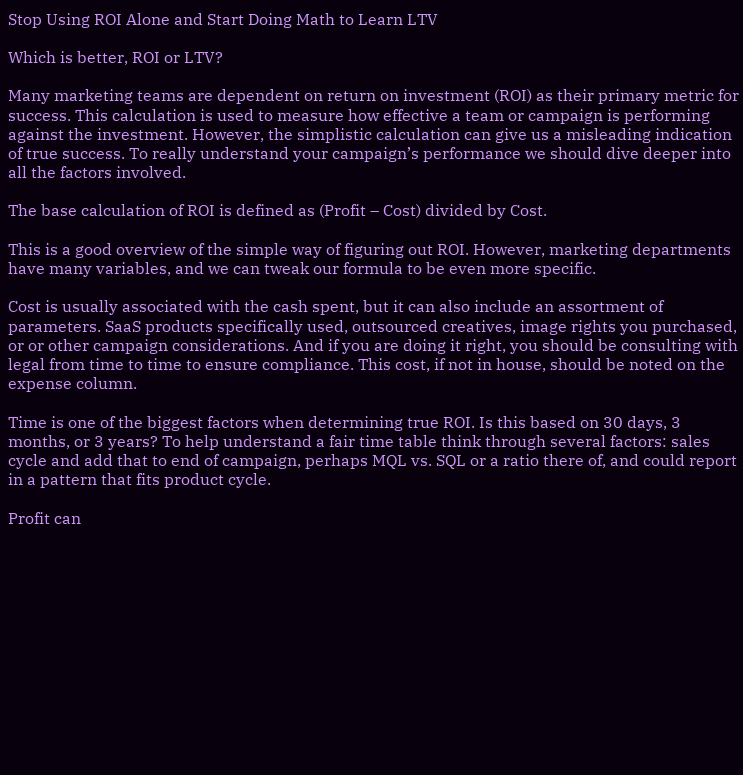Stop Using ROI Alone and Start Doing Math to Learn LTV

Which is better, ROI or LTV?

Many marketing teams are dependent on return on investment (ROI) as their primary metric for success. This calculation is used to measure how effective a team or campaign is performing against the investment. However, the simplistic calculation can give us a misleading indication of true success. To really understand your campaign’s performance we should dive deeper into all the factors involved.

The base calculation of ROI is defined as (Profit – Cost) divided by Cost.

This is a good overview of the simple way of figuring out ROI. However, marketing departments have many variables, and we can tweak our formula to be even more specific.

Cost is usually associated with the cash spent, but it can also include an assortment of parameters. SaaS products specifically used, outsourced creatives, image rights you purchased, or or other campaign considerations. And if you are doing it right, you should be consulting with legal from time to time to ensure compliance. This cost, if not in house, should be noted on the expense column.

Time is one of the biggest factors when determining true ROI. Is this based on 30 days, 3 months, or 3 years? To help understand a fair time table think through several factors: sales cycle and add that to end of campaign, perhaps MQL vs. SQL or a ratio there of, and could report in a pattern that fits product cycle.

Profit can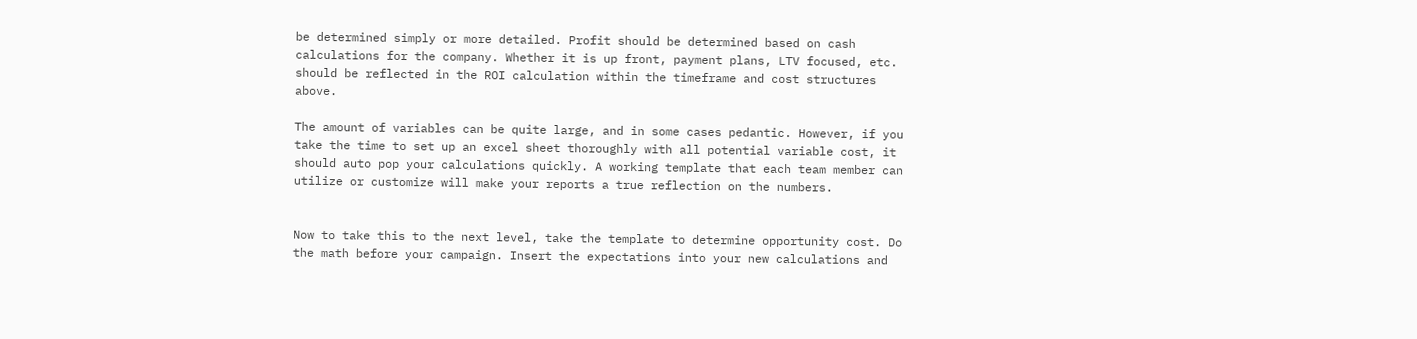be determined simply or more detailed. Profit should be determined based on cash calculations for the company. Whether it is up front, payment plans, LTV focused, etc. should be reflected in the ROI calculation within the timeframe and cost structures above.

The amount of variables can be quite large, and in some cases pedantic. However, if you take the time to set up an excel sheet thoroughly with all potential variable cost, it should auto pop your calculations quickly. A working template that each team member can utilize or customize will make your reports a true reflection on the numbers.


Now to take this to the next level, take the template to determine opportunity cost. Do the math before your campaign. Insert the expectations into your new calculations and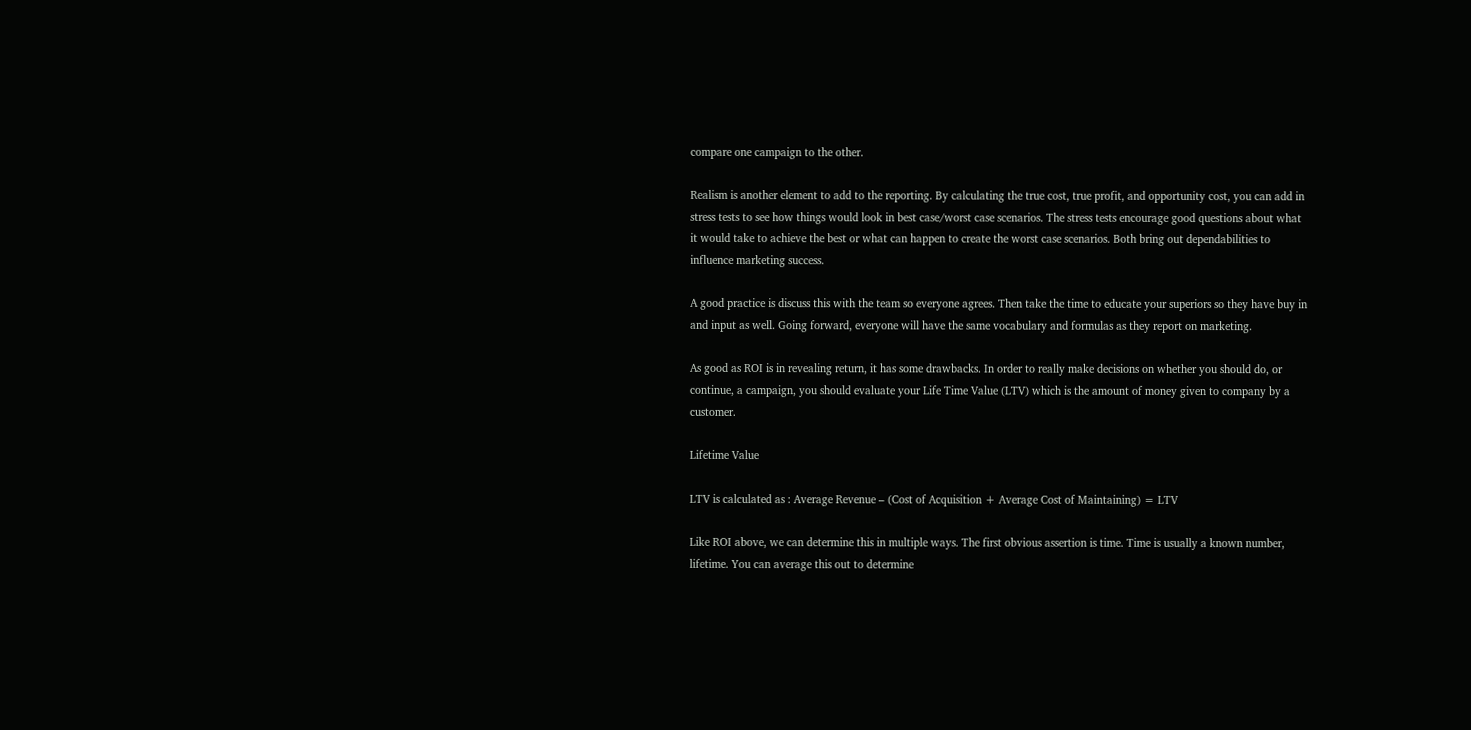compare one campaign to the other.

Realism is another element to add to the reporting. By calculating the true cost, true profit, and opportunity cost, you can add in stress tests to see how things would look in best case/worst case scenarios. The stress tests encourage good questions about what it would take to achieve the best or what can happen to create the worst case scenarios. Both bring out dependabilities to influence marketing success.

A good practice is discuss this with the team so everyone agrees. Then take the time to educate your superiors so they have buy in and input as well. Going forward, everyone will have the same vocabulary and formulas as they report on marketing.

As good as ROI is in revealing return, it has some drawbacks. In order to really make decisions on whether you should do, or continue, a campaign, you should evaluate your Life Time Value (LTV) which is the amount of money given to company by a customer.

Lifetime Value

LTV is calculated as : Average Revenue – (Cost of Acquisition + Average Cost of Maintaining) = LTV

Like ROI above, we can determine this in multiple ways. The first obvious assertion is time. Time is usually a known number, lifetime. You can average this out to determine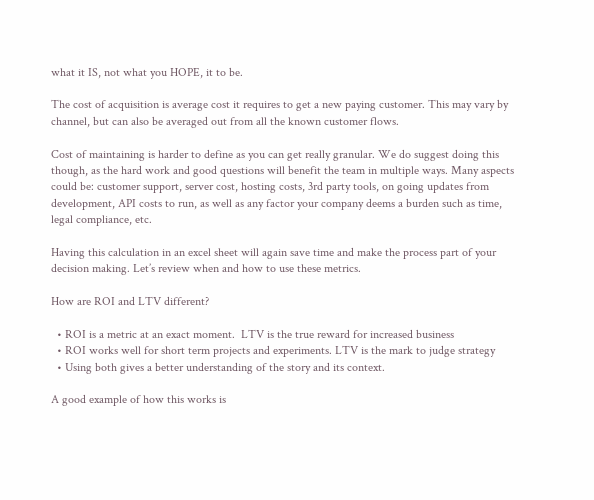what it IS, not what you HOPE, it to be.

The cost of acquisition is average cost it requires to get a new paying customer. This may vary by channel, but can also be averaged out from all the known customer flows.

Cost of maintaining is harder to define as you can get really granular. We do suggest doing this though, as the hard work and good questions will benefit the team in multiple ways. Many aspects could be: customer support, server cost, hosting costs, 3rd party tools, on going updates from development, API costs to run, as well as any factor your company deems a burden such as time, legal compliance, etc.

Having this calculation in an excel sheet will again save time and make the process part of your decision making. Let’s review when and how to use these metrics.

How are ROI and LTV different?

  • ROI is a metric at an exact moment.  LTV is the true reward for increased business
  • ROI works well for short term projects and experiments. LTV is the mark to judge strategy
  • Using both gives a better understanding of the story and its context.

A good example of how this works is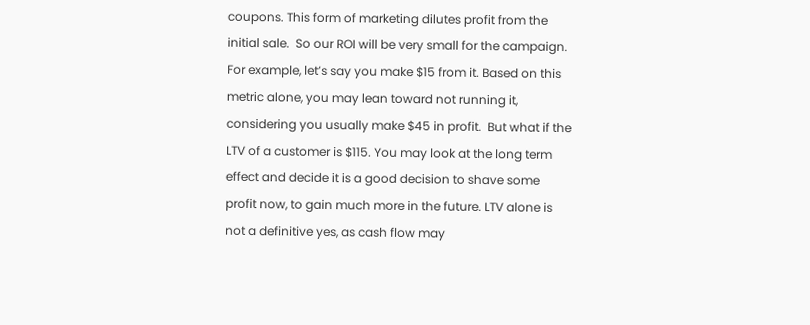coupons. This form of marketing dilutes profit from the initial sale.  So our ROI will be very small for the campaign. For example, let’s say you make $15 from it. Based on this metric alone, you may lean toward not running it, considering you usually make $45 in profit.  But what if the LTV of a customer is $115. You may look at the long term effect and decide it is a good decision to shave some profit now, to gain much more in the future. LTV alone is not a definitive yes, as cash flow may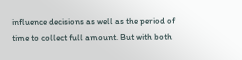influence decisions as well as the period of time to collect full amount. But with both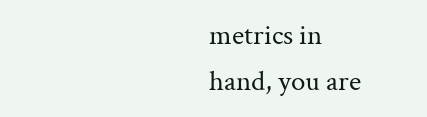metrics in hand, you are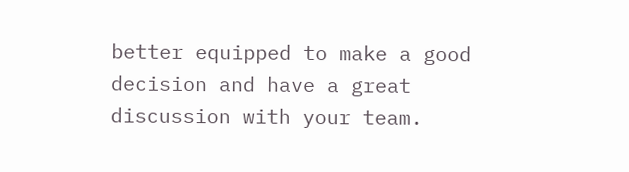better equipped to make a good decision and have a great discussion with your team.